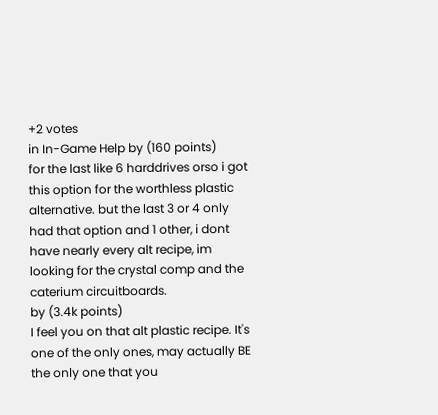+2 votes
in In-Game Help by (160 points)
for the last like 6 harddrives orso i got this option for the worthless plastic alternative. but the last 3 or 4 only had that option and 1 other, i dont have nearly every alt recipe, im looking for the crystal comp and the caterium circuitboards.
by (3.4k points)
I feel you on that alt plastic recipe. It's one of the only ones, may actually BE the only one that you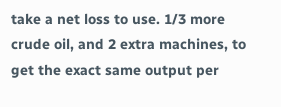take a net loss to use. 1/3 more crude oil, and 2 extra machines, to get the exact same output per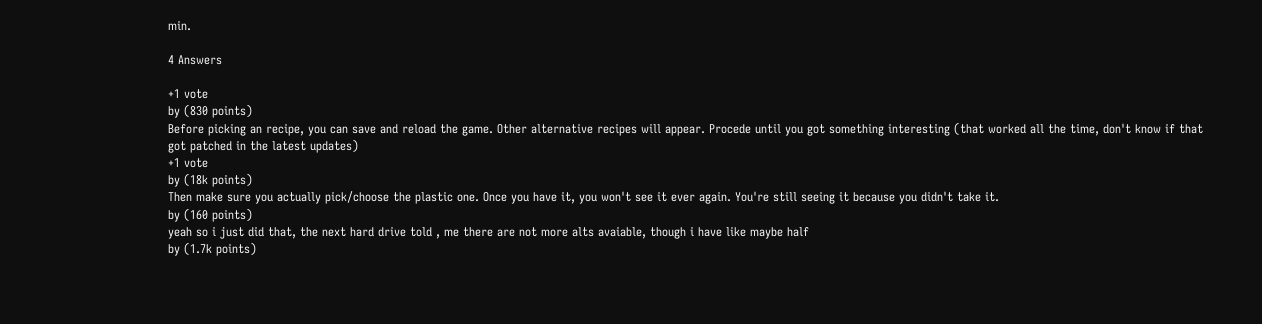min.

4 Answers

+1 vote
by (830 points)
Before picking an recipe, you can save and reload the game. Other alternative recipes will appear. Procede until you got something interesting (that worked all the time, don't know if that got patched in the latest updates)
+1 vote
by (18k points)
Then make sure you actually pick/choose the plastic one. Once you have it, you won't see it ever again. You're still seeing it because you didn't take it.
by (160 points)
yeah so i just did that, the next hard drive told , me there are not more alts avaiable, though i have like maybe half
by (1.7k points)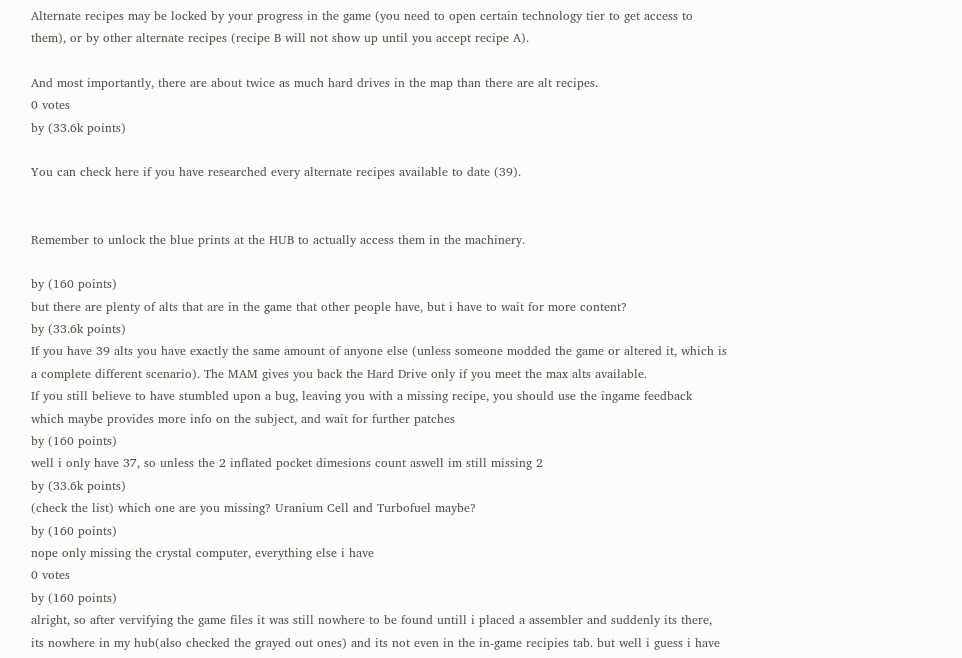Alternate recipes may be locked by your progress in the game (you need to open certain technology tier to get access to them), or by other alternate recipes (recipe B will not show up until you accept recipe A).

And most importantly, there are about twice as much hard drives in the map than there are alt recipes.
0 votes
by (33.6k points)

You can check here if you have researched every alternate recipes available to date (39).


Remember to unlock the blue prints at the HUB to actually access them in the machinery.

by (160 points)
but there are plenty of alts that are in the game that other people have, but i have to wait for more content?
by (33.6k points)
If you have 39 alts you have exactly the same amount of anyone else (unless someone modded the game or altered it, which is a complete different scenario). The MAM gives you back the Hard Drive only if you meet the max alts available.
If you still believe to have stumbled upon a bug, leaving you with a missing recipe, you should use the ingame feedback which maybe provides more info on the subject, and wait for further patches
by (160 points)
well i only have 37, so unless the 2 inflated pocket dimesions count aswell im still missing 2
by (33.6k points)
(check the list) which one are you missing? Uranium Cell and Turbofuel maybe?
by (160 points)
nope only missing the crystal computer, everything else i have
0 votes
by (160 points)
alright, so after vervifying the game files it was still nowhere to be found untill i placed a assembler and suddenly its there, its nowhere in my hub(also checked the grayed out ones) and its not even in the in-game recipies tab. but well i guess i have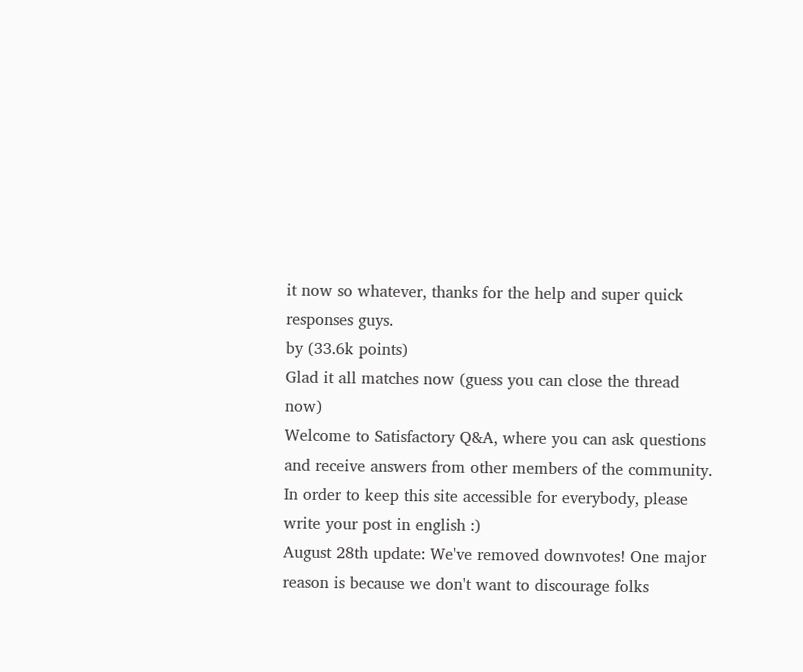it now so whatever, thanks for the help and super quick responses guys.
by (33.6k points)
Glad it all matches now (guess you can close the thread now)
Welcome to Satisfactory Q&A, where you can ask questions and receive answers from other members of the community.
In order to keep this site accessible for everybody, please write your post in english :)
August 28th update: We've removed downvotes! One major reason is because we don't want to discourage folks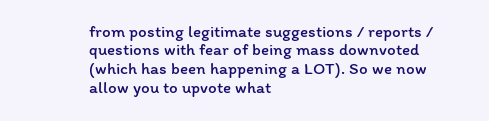from posting legitimate suggestions / reports / questions with fear of being mass downvoted (which has been happening a LOT). So we now allow you to upvote what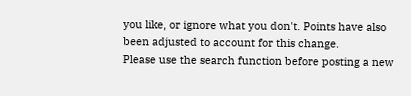you like, or ignore what you don't. Points have also been adjusted to account for this change.
Please use the search function before posting a new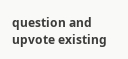question and upvote existing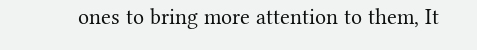ones to bring more attention to them, It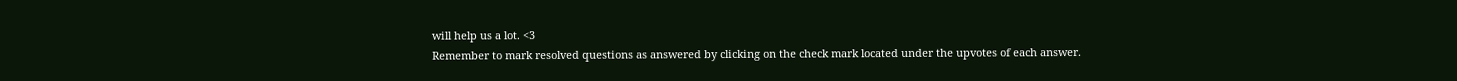will help us a lot. <3
Remember to mark resolved questions as answered by clicking on the check mark located under the upvotes of each answer.